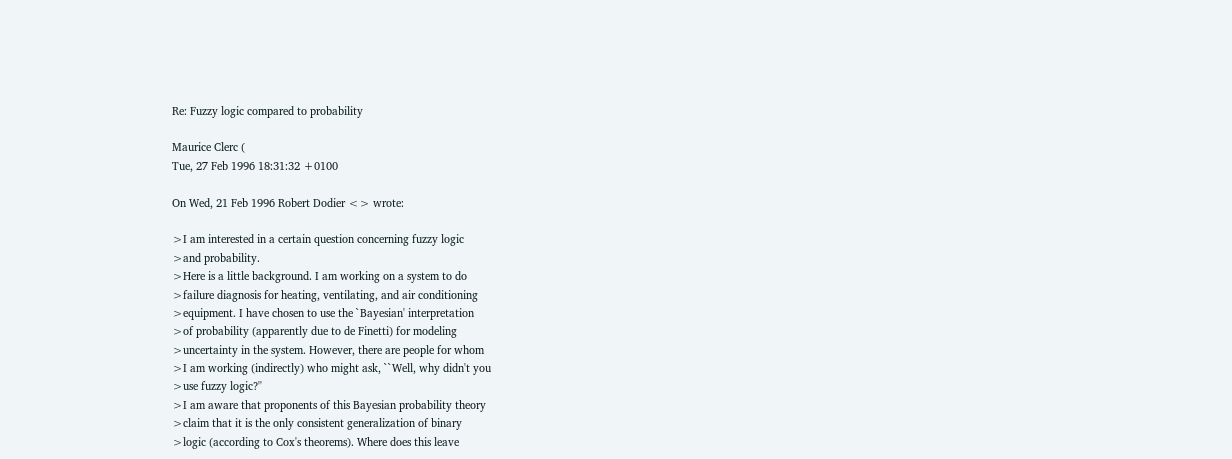Re: Fuzzy logic compared to probability

Maurice Clerc (
Tue, 27 Feb 1996 18:31:32 +0100

On Wed, 21 Feb 1996 Robert Dodier <> wrote:

>I am interested in a certain question concerning fuzzy logic
>and probability.
>Here is a little background. I am working on a system to do
>failure diagnosis for heating, ventilating, and air conditioning
>equipment. I have chosen to use the `Bayesian' interpretation
>of probability (apparently due to de Finetti) for modeling
>uncertainty in the system. However, there are people for whom
>I am working (indirectly) who might ask, ``Well, why didn't you
>use fuzzy logic?''
>I am aware that proponents of this Bayesian probability theory
>claim that it is the only consistent generalization of binary
>logic (according to Cox's theorems). Where does this leave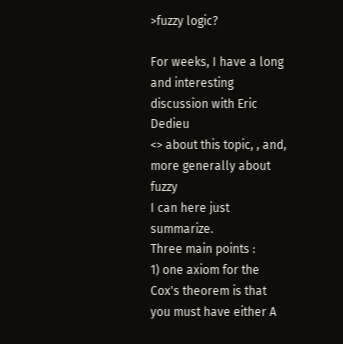>fuzzy logic?

For weeks, I have a long and interesting discussion with Eric Dedieu
<> about this topic, , and, more generally about fuzzy
I can here just summarize.
Three main points :
1) one axiom for the Cox's theorem is that you must have either A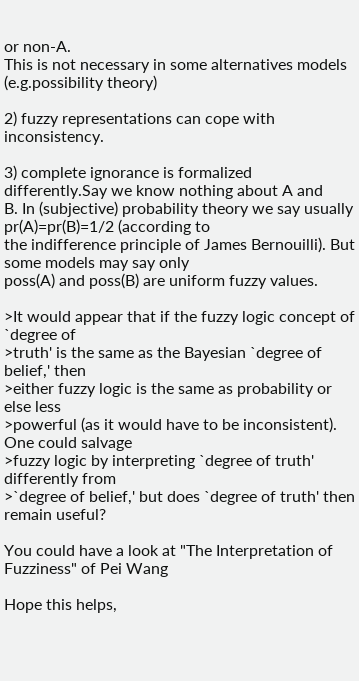or non-A.
This is not necessary in some alternatives models (e.g.possibility theory)

2) fuzzy representations can cope with inconsistency.

3) complete ignorance is formalized differently.Say we know nothing about A and
B. In (subjective) probability theory we say usually pr(A)=pr(B)=1/2 (according to
the indifference principle of James Bernouilli). But some models may say only
poss(A) and poss(B) are uniform fuzzy values.

>It would appear that if the fuzzy logic concept of `degree of
>truth' is the same as the Bayesian `degree of belief,' then
>either fuzzy logic is the same as probability or else less
>powerful (as it would have to be inconsistent). One could salvage
>fuzzy logic by interpreting `degree of truth' differently from
>`degree of belief,' but does `degree of truth' then remain useful?

You could have a look at "The Interpretation of Fuzziness" of Pei Wang

Hope this helps,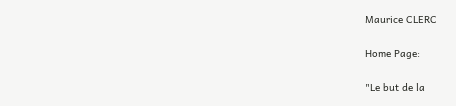Maurice CLERC

Home Page:

"Le but de la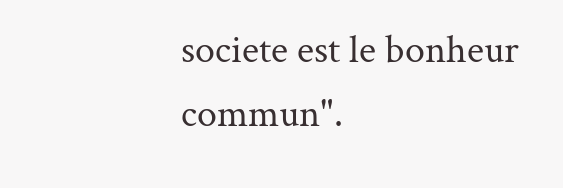societe est le bonheur commun".